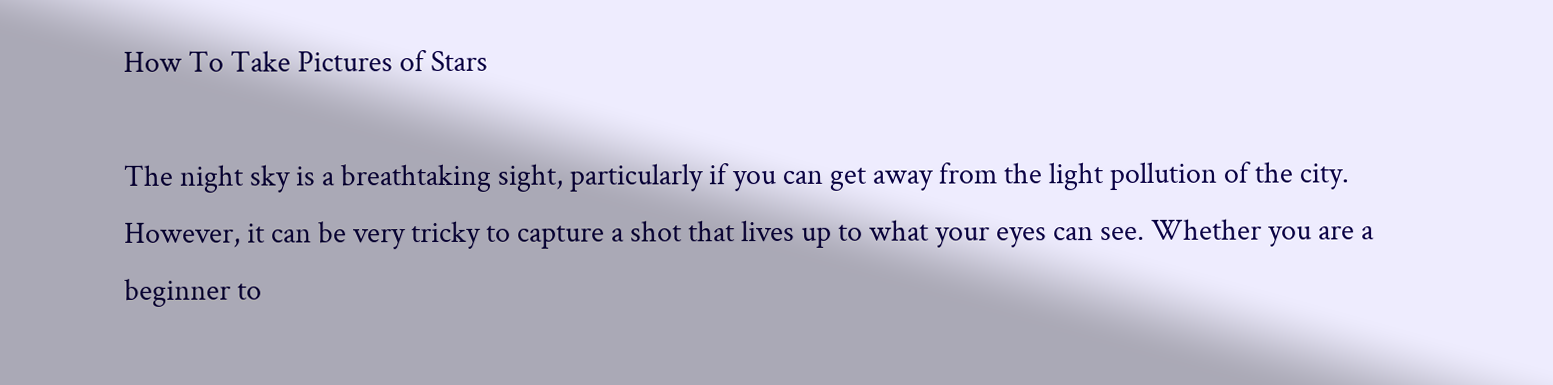How To Take Pictures of Stars

The night sky is a breathtaking sight, particularly if you can get away from the light pollution of the city. However, it can be very tricky to capture a shot that lives up to what your eyes can see. Whether you are a beginner to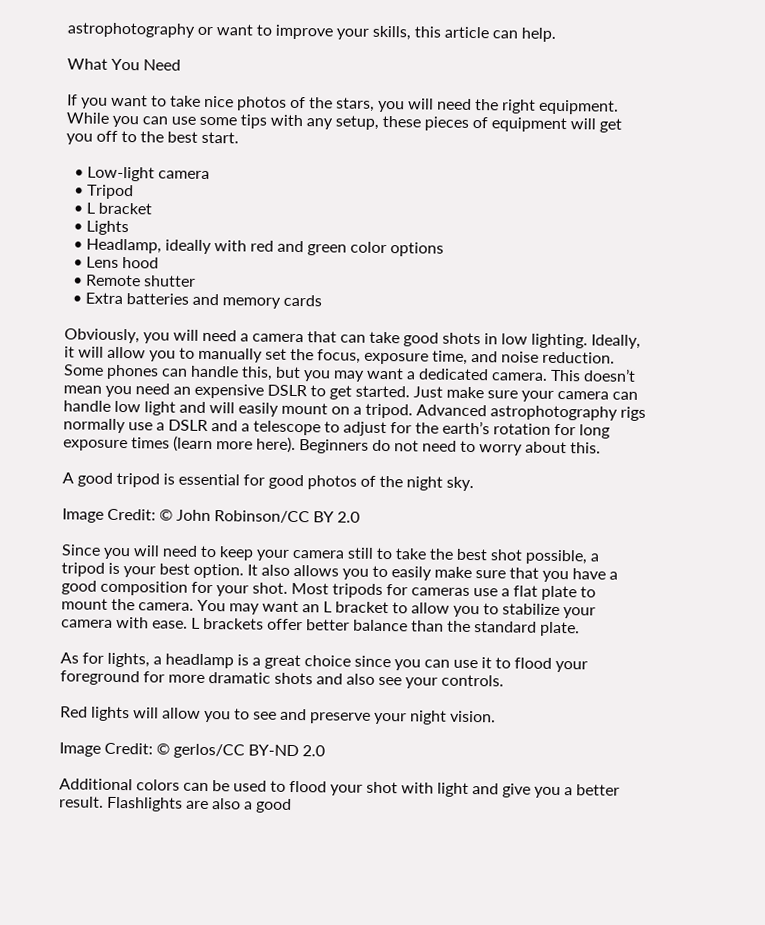astrophotography or want to improve your skills, this article can help.

What You Need

If you want to take nice photos of the stars, you will need the right equipment. While you can use some tips with any setup, these pieces of equipment will get you off to the best start.

  • Low-light camera
  • Tripod
  • L bracket
  • Lights
  • Headlamp, ideally with red and green color options
  • Lens hood
  • Remote shutter
  • Extra batteries and memory cards

Obviously, you will need a camera that can take good shots in low lighting. Ideally, it will allow you to manually set the focus, exposure time, and noise reduction. Some phones can handle this, but you may want a dedicated camera. This doesn’t mean you need an expensive DSLR to get started. Just make sure your camera can handle low light and will easily mount on a tripod. Advanced astrophotography rigs normally use a DSLR and a telescope to adjust for the earth’s rotation for long exposure times (learn more here). Beginners do not need to worry about this.

A good tripod is essential for good photos of the night sky.

Image Credit: © John Robinson/CC BY 2.0

Since you will need to keep your camera still to take the best shot possible, a tripod is your best option. It also allows you to easily make sure that you have a good composition for your shot. Most tripods for cameras use a flat plate to mount the camera. You may want an L bracket to allow you to stabilize your camera with ease. L brackets offer better balance than the standard plate.

As for lights, a headlamp is a great choice since you can use it to flood your foreground for more dramatic shots and also see your controls.

Red lights will allow you to see and preserve your night vision.

Image Credit: © gerlos/CC BY-ND 2.0

Additional colors can be used to flood your shot with light and give you a better result. Flashlights are also a good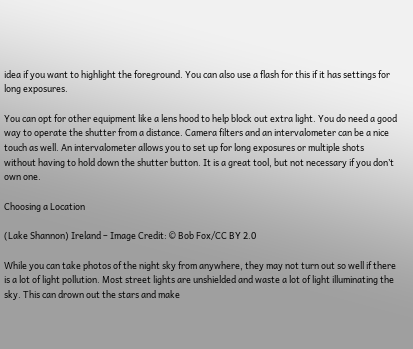idea if you want to highlight the foreground. You can also use a flash for this if it has settings for long exposures.

You can opt for other equipment like a lens hood to help block out extra light. You do need a good way to operate the shutter from a distance. Camera filters and an intervalometer can be a nice touch as well. An intervalometer allows you to set up for long exposures or multiple shots without having to hold down the shutter button. It is a great tool, but not necessary if you don’t own one.

Choosing a Location

(Lake Shannon) Ireland – Image Credit: © Bob Fox/CC BY 2.0

While you can take photos of the night sky from anywhere, they may not turn out so well if there is a lot of light pollution. Most street lights are unshielded and waste a lot of light illuminating the sky. This can drown out the stars and make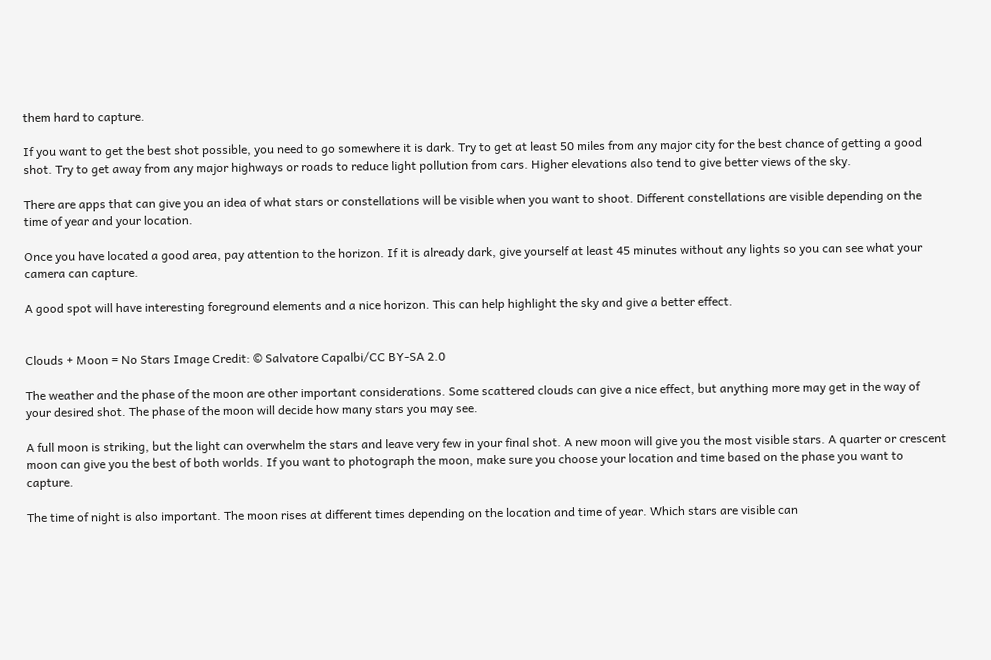them hard to capture.

If you want to get the best shot possible, you need to go somewhere it is dark. Try to get at least 50 miles from any major city for the best chance of getting a good shot. Try to get away from any major highways or roads to reduce light pollution from cars. Higher elevations also tend to give better views of the sky.

There are apps that can give you an idea of what stars or constellations will be visible when you want to shoot. Different constellations are visible depending on the time of year and your location.

Once you have located a good area, pay attention to the horizon. If it is already dark, give yourself at least 45 minutes without any lights so you can see what your camera can capture.

A good spot will have interesting foreground elements and a nice horizon. This can help highlight the sky and give a better effect.


Clouds + Moon = No Stars Image Credit: © Salvatore Capalbi/CC BY-SA 2.0

The weather and the phase of the moon are other important considerations. Some scattered clouds can give a nice effect, but anything more may get in the way of your desired shot. The phase of the moon will decide how many stars you may see.

A full moon is striking, but the light can overwhelm the stars and leave very few in your final shot. A new moon will give you the most visible stars. A quarter or crescent moon can give you the best of both worlds. If you want to photograph the moon, make sure you choose your location and time based on the phase you want to capture.

The time of night is also important. The moon rises at different times depending on the location and time of year. Which stars are visible can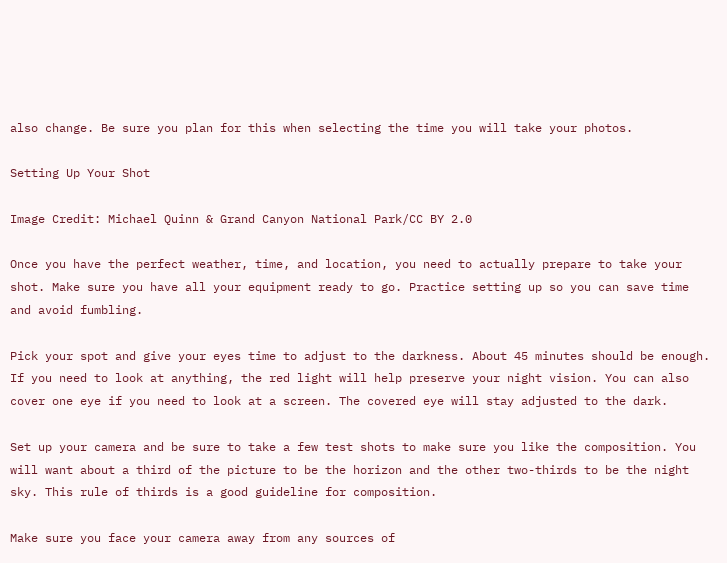also change. Be sure you plan for this when selecting the time you will take your photos.

Setting Up Your Shot

Image Credit: Michael Quinn & Grand Canyon National Park/CC BY 2.0

Once you have the perfect weather, time, and location, you need to actually prepare to take your shot. Make sure you have all your equipment ready to go. Practice setting up so you can save time and avoid fumbling.

Pick your spot and give your eyes time to adjust to the darkness. About 45 minutes should be enough. If you need to look at anything, the red light will help preserve your night vision. You can also cover one eye if you need to look at a screen. The covered eye will stay adjusted to the dark.

Set up your camera and be sure to take a few test shots to make sure you like the composition. You will want about a third of the picture to be the horizon and the other two-thirds to be the night sky. This rule of thirds is a good guideline for composition.

Make sure you face your camera away from any sources of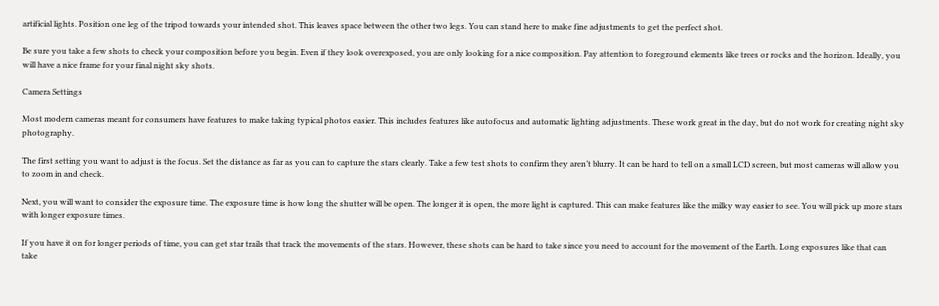artificial lights. Position one leg of the tripod towards your intended shot. This leaves space between the other two legs. You can stand here to make fine adjustments to get the perfect shot.

Be sure you take a few shots to check your composition before you begin. Even if they look overexposed, you are only looking for a nice composition. Pay attention to foreground elements like trees or rocks and the horizon. Ideally, you will have a nice frame for your final night sky shots.

Camera Settings

Most modern cameras meant for consumers have features to make taking typical photos easier. This includes features like autofocus and automatic lighting adjustments. These work great in the day, but do not work for creating night sky photography.

The first setting you want to adjust is the focus. Set the distance as far as you can to capture the stars clearly. Take a few test shots to confirm they aren’t blurry. It can be hard to tell on a small LCD screen, but most cameras will allow you to zoom in and check.

Next, you will want to consider the exposure time. The exposure time is how long the shutter will be open. The longer it is open, the more light is captured. This can make features like the milky way easier to see. You will pick up more stars with longer exposure times.

If you have it on for longer periods of time, you can get star trails that track the movements of the stars. However, these shots can be hard to take since you need to account for the movement of the Earth. Long exposures like that can take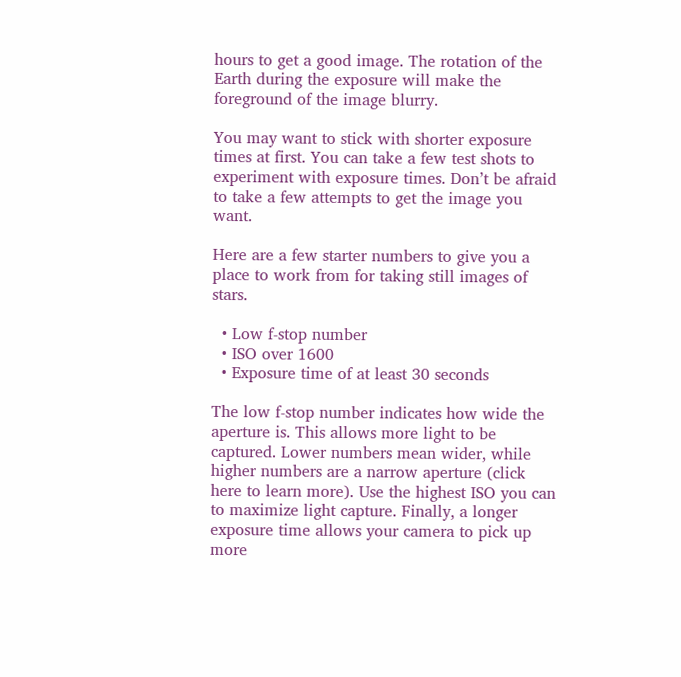hours to get a good image. The rotation of the Earth during the exposure will make the foreground of the image blurry.

You may want to stick with shorter exposure times at first. You can take a few test shots to experiment with exposure times. Don’t be afraid to take a few attempts to get the image you want.

Here are a few starter numbers to give you a place to work from for taking still images of stars.

  • Low f-stop number
  • ISO over 1600
  • Exposure time of at least 30 seconds

The low f-stop number indicates how wide the aperture is. This allows more light to be captured. Lower numbers mean wider, while higher numbers are a narrow aperture (click here to learn more). Use the highest ISO you can to maximize light capture. Finally, a longer exposure time allows your camera to pick up more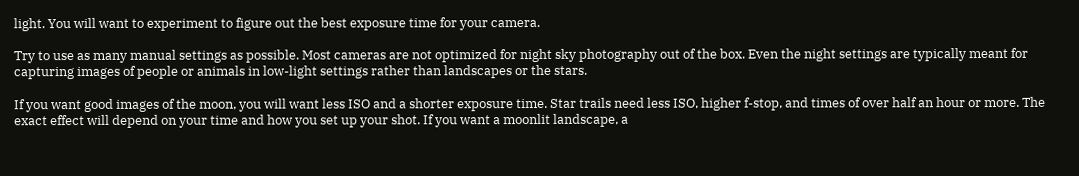light. You will want to experiment to figure out the best exposure time for your camera.

Try to use as many manual settings as possible. Most cameras are not optimized for night sky photography out of the box. Even the night settings are typically meant for capturing images of people or animals in low-light settings rather than landscapes or the stars.

If you want good images of the moon, you will want less ISO and a shorter exposure time. Star trails need less ISO, higher f-stop, and times of over half an hour or more. The exact effect will depend on your time and how you set up your shot. If you want a moonlit landscape, a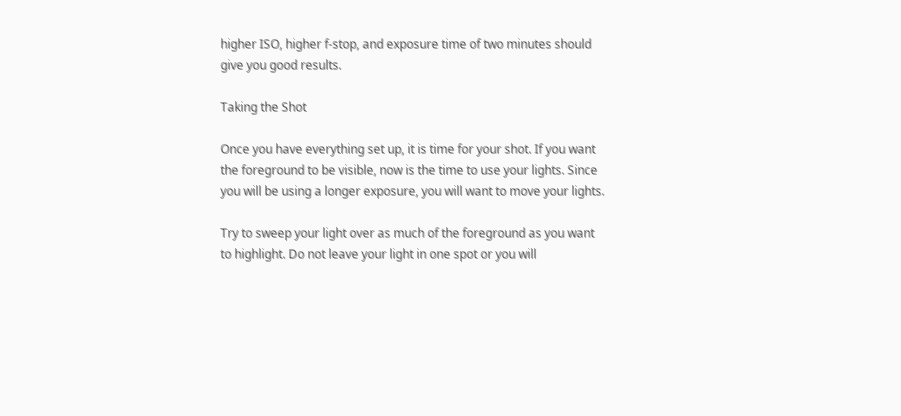higher ISO, higher f-stop, and exposure time of two minutes should give you good results.

Taking the Shot

Once you have everything set up, it is time for your shot. If you want the foreground to be visible, now is the time to use your lights. Since you will be using a longer exposure, you will want to move your lights.

Try to sweep your light over as much of the foreground as you want to highlight. Do not leave your light in one spot or you will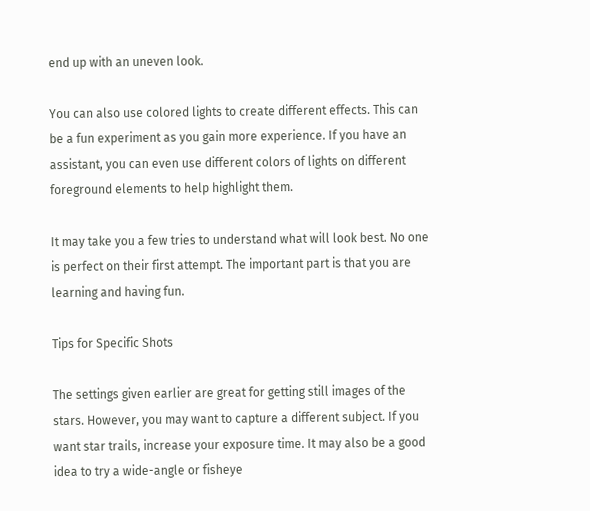end up with an uneven look.

You can also use colored lights to create different effects. This can be a fun experiment as you gain more experience. If you have an assistant, you can even use different colors of lights on different foreground elements to help highlight them.

It may take you a few tries to understand what will look best. No one is perfect on their first attempt. The important part is that you are learning and having fun.

Tips for Specific Shots

The settings given earlier are great for getting still images of the stars. However, you may want to capture a different subject. If you want star trails, increase your exposure time. It may also be a good idea to try a wide-angle or fisheye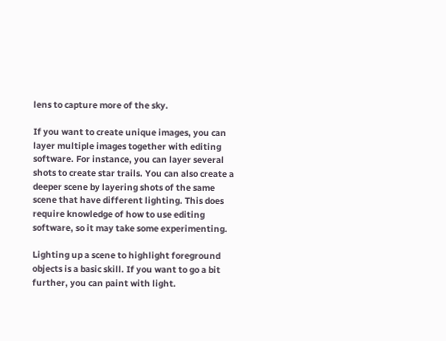lens to capture more of the sky.

If you want to create unique images, you can layer multiple images together with editing software. For instance, you can layer several shots to create star trails. You can also create a deeper scene by layering shots of the same scene that have different lighting. This does require knowledge of how to use editing software, so it may take some experimenting.

Lighting up a scene to highlight foreground objects is a basic skill. If you want to go a bit further, you can paint with light.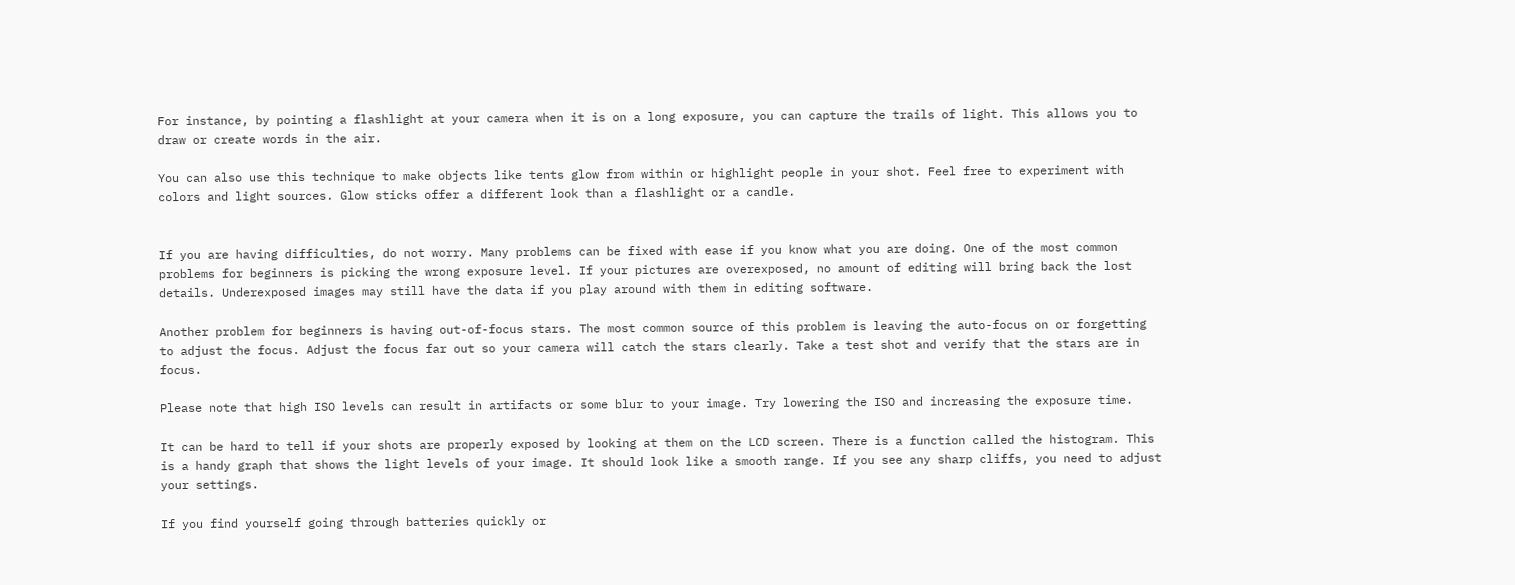For instance, by pointing a flashlight at your camera when it is on a long exposure, you can capture the trails of light. This allows you to draw or create words in the air.

You can also use this technique to make objects like tents glow from within or highlight people in your shot. Feel free to experiment with colors and light sources. Glow sticks offer a different look than a flashlight or a candle.


If you are having difficulties, do not worry. Many problems can be fixed with ease if you know what you are doing. One of the most common problems for beginners is picking the wrong exposure level. If your pictures are overexposed, no amount of editing will bring back the lost details. Underexposed images may still have the data if you play around with them in editing software.

Another problem for beginners is having out-of-focus stars. The most common source of this problem is leaving the auto-focus on or forgetting to adjust the focus. Adjust the focus far out so your camera will catch the stars clearly. Take a test shot and verify that the stars are in focus.

Please note that high ISO levels can result in artifacts or some blur to your image. Try lowering the ISO and increasing the exposure time.

It can be hard to tell if your shots are properly exposed by looking at them on the LCD screen. There is a function called the histogram. This is a handy graph that shows the light levels of your image. It should look like a smooth range. If you see any sharp cliffs, you need to adjust your settings.

If you find yourself going through batteries quickly or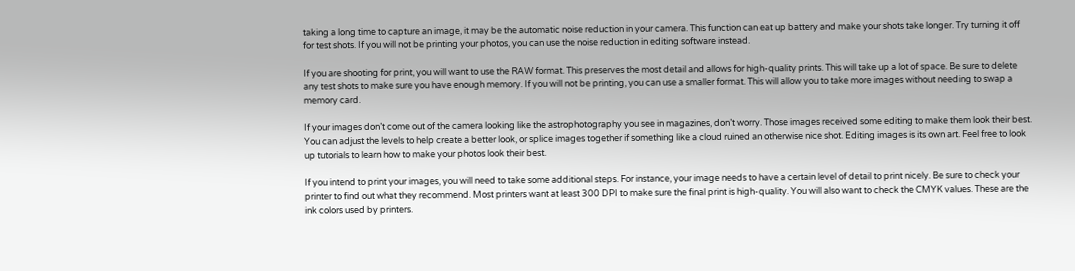taking a long time to capture an image, it may be the automatic noise reduction in your camera. This function can eat up battery and make your shots take longer. Try turning it off for test shots. If you will not be printing your photos, you can use the noise reduction in editing software instead.

If you are shooting for print, you will want to use the RAW format. This preserves the most detail and allows for high-quality prints. This will take up a lot of space. Be sure to delete any test shots to make sure you have enough memory. If you will not be printing, you can use a smaller format. This will allow you to take more images without needing to swap a memory card.

If your images don’t come out of the camera looking like the astrophotography you see in magazines, don’t worry. Those images received some editing to make them look their best. You can adjust the levels to help create a better look, or splice images together if something like a cloud ruined an otherwise nice shot. Editing images is its own art. Feel free to look up tutorials to learn how to make your photos look their best.

If you intend to print your images, you will need to take some additional steps. For instance, your image needs to have a certain level of detail to print nicely. Be sure to check your printer to find out what they recommend. Most printers want at least 300 DPI to make sure the final print is high-quality. You will also want to check the CMYK values. These are the ink colors used by printers.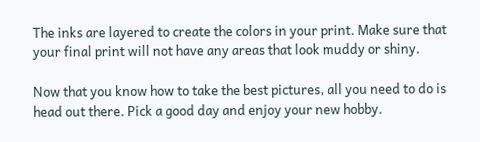The inks are layered to create the colors in your print. Make sure that your final print will not have any areas that look muddy or shiny.

Now that you know how to take the best pictures, all you need to do is head out there. Pick a good day and enjoy your new hobby.